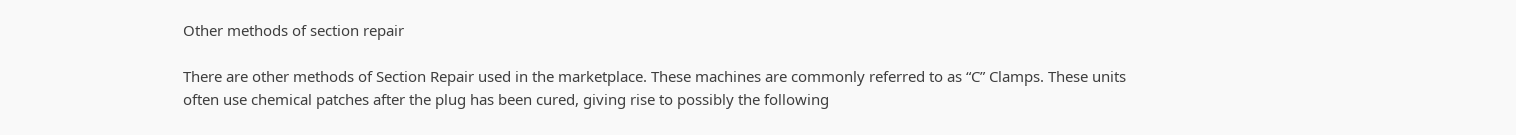Other methods of section repair

There are other methods of Section Repair used in the marketplace. These machines are commonly referred to as “C” Clamps. These units often use chemical patches after the plug has been cured, giving rise to possibly the following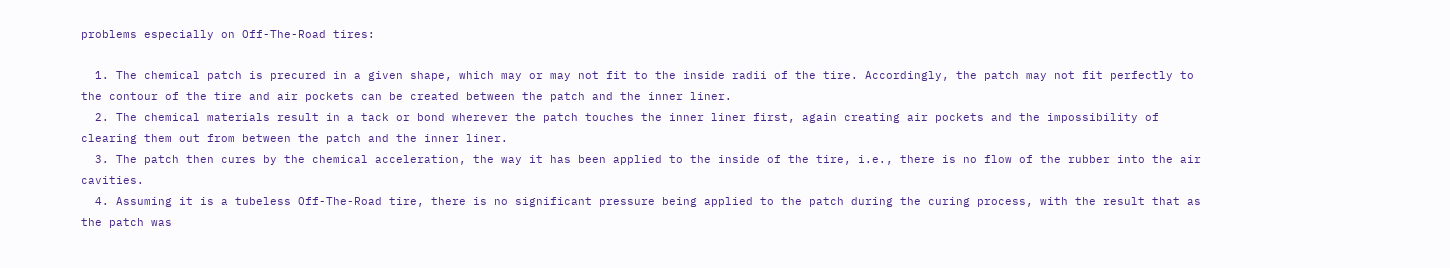problems especially on Off-The-Road tires:

  1. The chemical patch is precured in a given shape, which may or may not fit to the inside radii of the tire. Accordingly, the patch may not fit perfectly to the contour of the tire and air pockets can be created between the patch and the inner liner.
  2. The chemical materials result in a tack or bond wherever the patch touches the inner liner first, again creating air pockets and the impossibility of clearing them out from between the patch and the inner liner.
  3. The patch then cures by the chemical acceleration, the way it has been applied to the inside of the tire, i.e., there is no flow of the rubber into the air cavities.
  4. Assuming it is a tubeless Off-The-Road tire, there is no significant pressure being applied to the patch during the curing process, with the result that as the patch was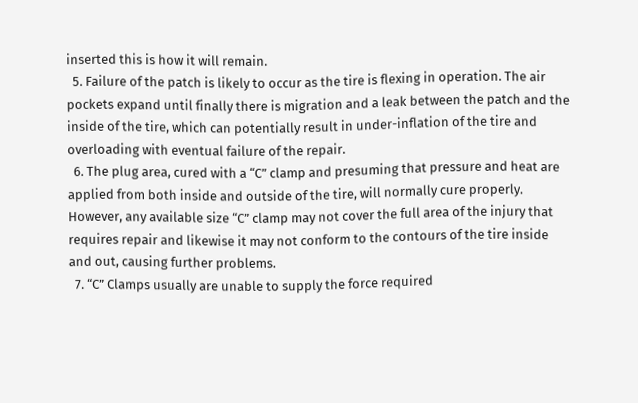inserted this is how it will remain.
  5. Failure of the patch is likely to occur as the tire is flexing in operation. The air pockets expand until finally there is migration and a leak between the patch and the inside of the tire, which can potentially result in under-inflation of the tire and overloading with eventual failure of the repair.
  6. The plug area, cured with a “C” clamp and presuming that pressure and heat are applied from both inside and outside of the tire, will normally cure properly. However, any available size “C” clamp may not cover the full area of the injury that requires repair and likewise it may not conform to the contours of the tire inside and out, causing further problems.
  7. “C” Clamps usually are unable to supply the force required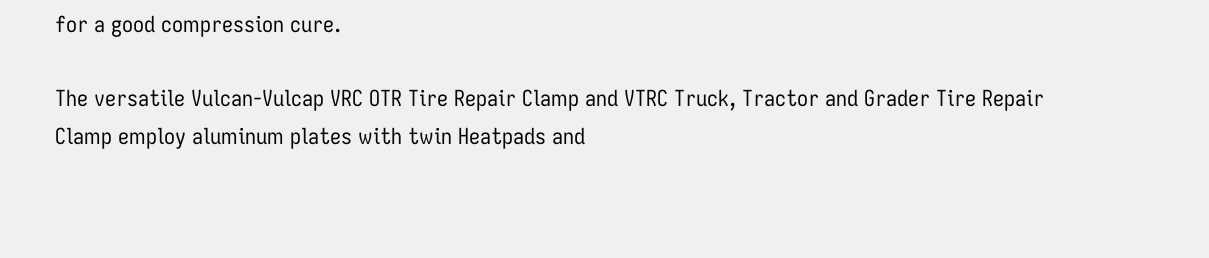for a good compression cure.

The versatile Vulcan-Vulcap VRC OTR Tire Repair Clamp and VTRC Truck, Tractor and Grader Tire Repair Clamp employ aluminum plates with twin Heatpads and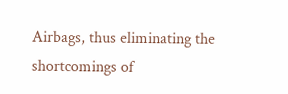Airbags, thus eliminating the shortcomings of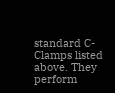standard C-Clamps listed above. They perform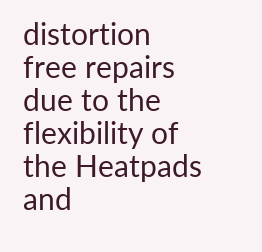distortion free repairs due to the flexibility of the Heatpads and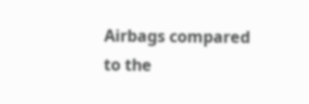Airbags compared to the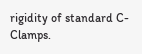rigidity of standard C-Clamps.